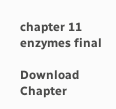chapter 11 enzymes final

Download Chapter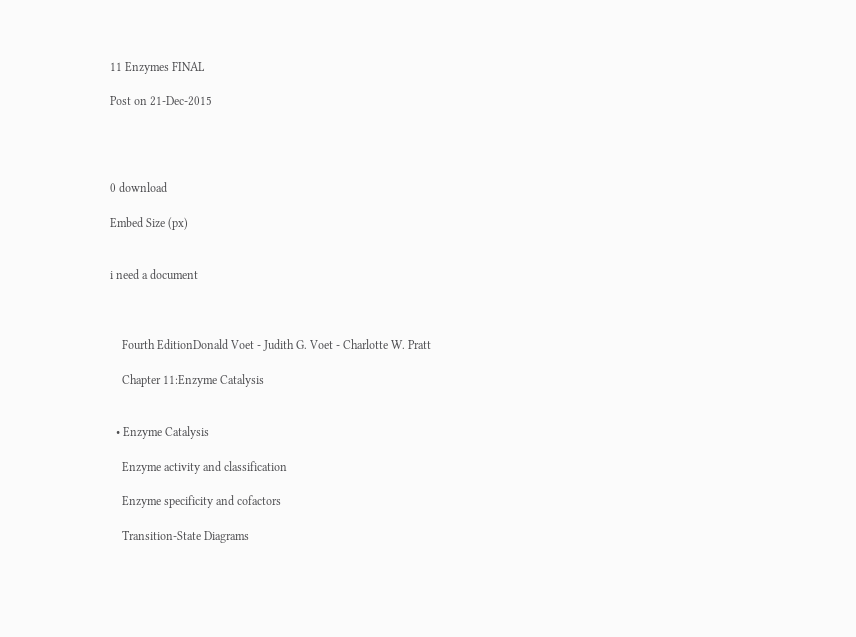11 Enzymes FINAL

Post on 21-Dec-2015




0 download

Embed Size (px)


i need a document



    Fourth EditionDonald Voet - Judith G. Voet - Charlotte W. Pratt

    Chapter 11:Enzyme Catalysis


  • Enzyme Catalysis

    Enzyme activity and classification

    Enzyme specificity and cofactors

    Transition-State Diagrams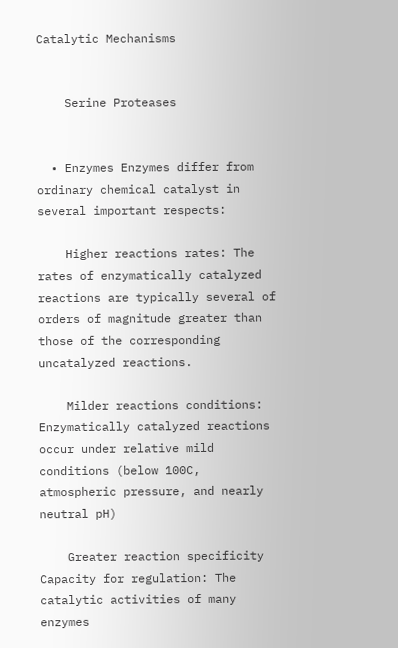Catalytic Mechanisms


    Serine Proteases


  • Enzymes Enzymes differ from ordinary chemical catalyst in several important respects:

    Higher reactions rates: The rates of enzymatically catalyzed reactions are typically several of orders of magnitude greater than those of the corresponding uncatalyzed reactions.

    Milder reactions conditions: Enzymatically catalyzed reactions occur under relative mild conditions (below 100C, atmospheric pressure, and nearly neutral pH)

    Greater reaction specificity Capacity for regulation: The catalytic activities of many enzymes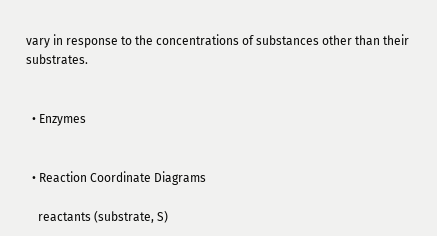vary in response to the concentrations of substances other than their substrates.


  • Enzymes


  • Reaction Coordinate Diagrams

    reactants (substrate, S)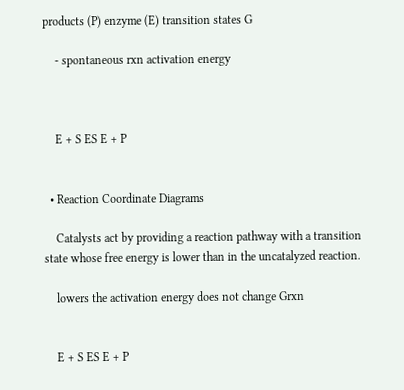products (P) enzyme (E) transition states G

    - spontaneous rxn activation energy



    E + S ES E + P


  • Reaction Coordinate Diagrams

    Catalysts act by providing a reaction pathway with a transition state whose free energy is lower than in the uncatalyzed reaction.

    lowers the activation energy does not change Grxn


    E + S ES E + P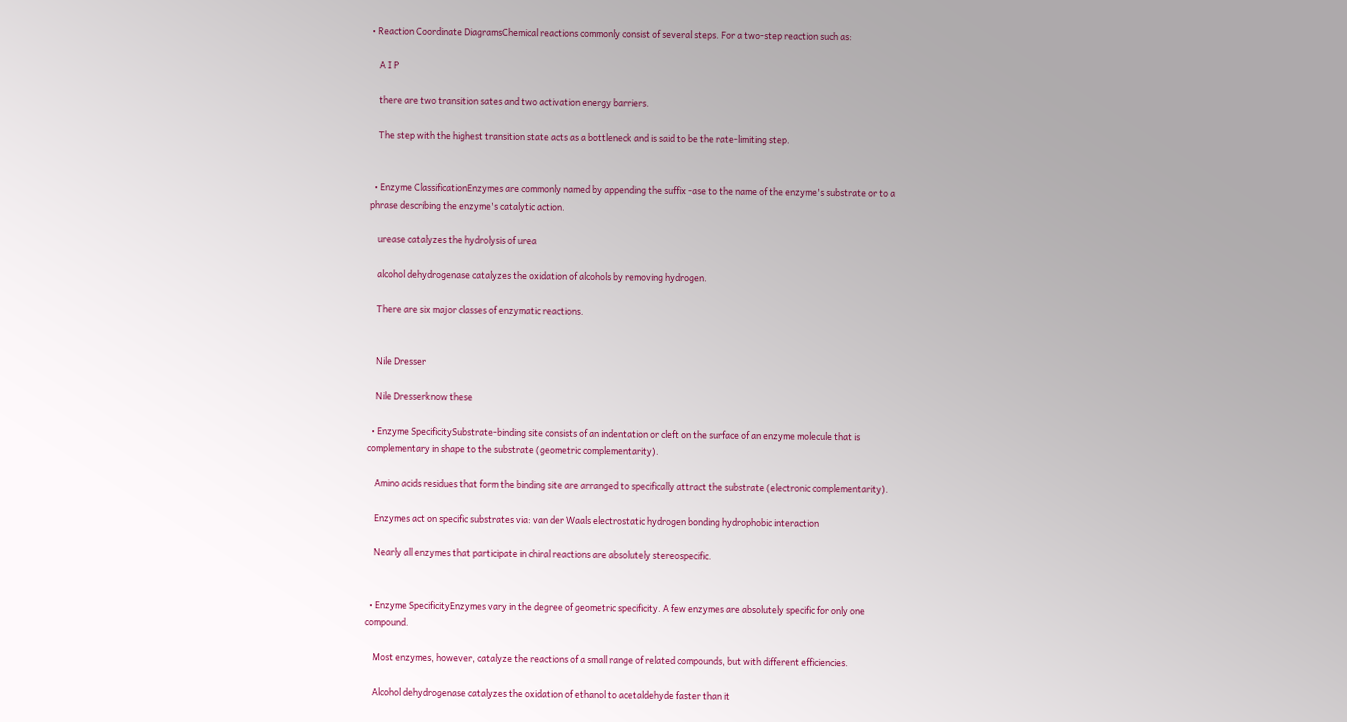• Reaction Coordinate DiagramsChemical reactions commonly consist of several steps. For a two-step reaction such as:

    A I P

    there are two transition sates and two activation energy barriers.

    The step with the highest transition state acts as a bottleneck and is said to be the rate-limiting step.


  • Enzyme ClassificationEnzymes are commonly named by appending the suffix -ase to the name of the enzyme's substrate or to a phrase describing the enzyme's catalytic action.

    urease catalyzes the hydrolysis of urea

    alcohol dehydrogenase catalyzes the oxidation of alcohols by removing hydrogen.

    There are six major classes of enzymatic reactions.


    Nile Dresser

    Nile Dresserknow these

  • Enzyme SpecificitySubstrate-binding site consists of an indentation or cleft on the surface of an enzyme molecule that is complementary in shape to the substrate (geometric complementarity).

    Amino acids residues that form the binding site are arranged to specifically attract the substrate (electronic complementarity).

    Enzymes act on specific substrates via: van der Waals electrostatic hydrogen bonding hydrophobic interaction

    Nearly all enzymes that participate in chiral reactions are absolutely stereospecific.


  • Enzyme SpecificityEnzymes vary in the degree of geometric specificity. A few enzymes are absolutely specific for only one compound.

    Most enzymes, however, catalyze the reactions of a small range of related compounds, but with different efficiencies.

    Alcohol dehydrogenase catalyzes the oxidation of ethanol to acetaldehyde faster than it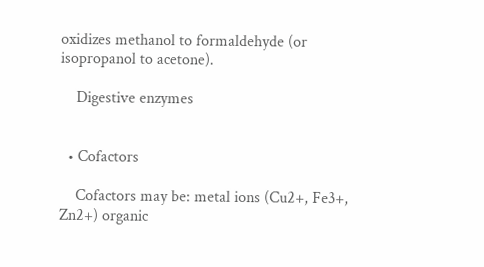oxidizes methanol to formaldehyde (or isopropanol to acetone).

    Digestive enzymes


  • Cofactors

    Cofactors may be: metal ions (Cu2+, Fe3+, Zn2+) organic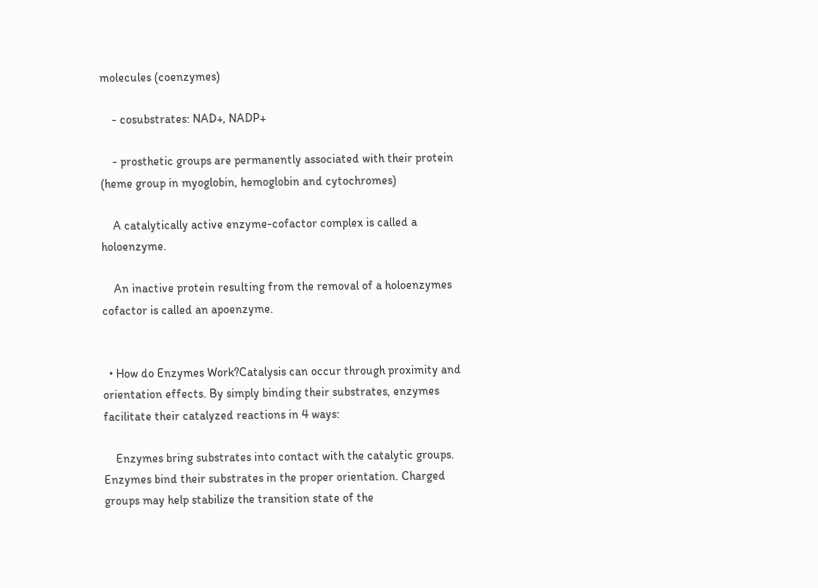molecules (coenzymes)

    - cosubstrates: NAD+, NADP+

    - prosthetic groups are permanently associated with their protein (heme group in myoglobin, hemoglobin and cytochromes)

    A catalytically active enzyme-cofactor complex is called a holoenzyme.

    An inactive protein resulting from the removal of a holoenzymes cofactor is called an apoenzyme.


  • How do Enzymes Work?Catalysis can occur through proximity and orientation effects. By simply binding their substrates, enzymes facilitate their catalyzed reactions in 4 ways:

    Enzymes bring substrates into contact with the catalytic groups. Enzymes bind their substrates in the proper orientation. Charged groups may help stabilize the transition state of the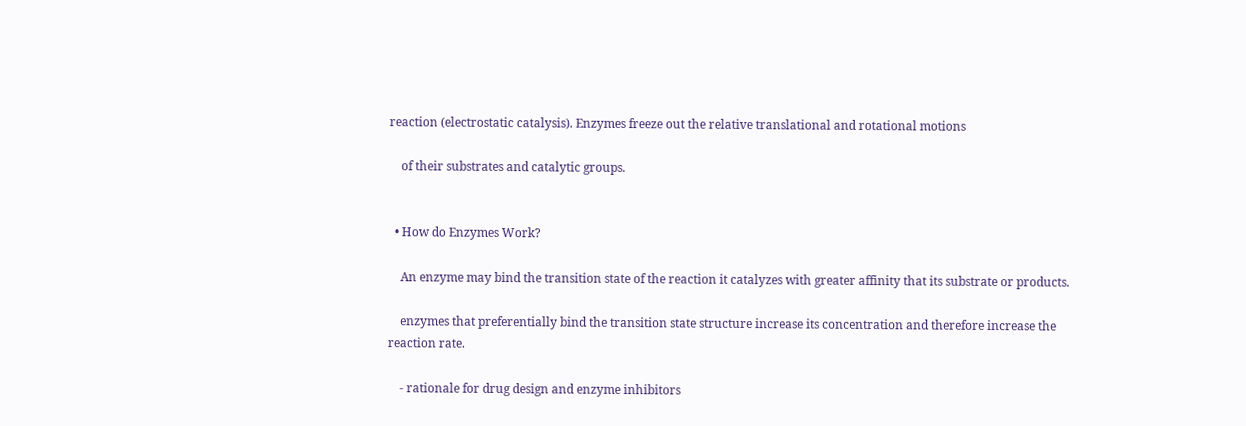reaction (electrostatic catalysis). Enzymes freeze out the relative translational and rotational motions

    of their substrates and catalytic groups.


  • How do Enzymes Work?

    An enzyme may bind the transition state of the reaction it catalyzes with greater affinity that its substrate or products.

    enzymes that preferentially bind the transition state structure increase its concentration and therefore increase the reaction rate.

    - rationale for drug design and enzyme inhibitors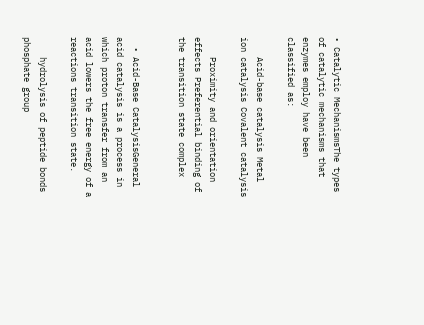• Catalytic MechanismsThe types of catalytic mechanisms that enzymes employ have been classified as:

    Acid-base catalysis Metal ion catalysis Covalent catalysis

    Proximity and orientation effects Preferential binding of the transition state complex


  • Acid-Base CatalysisGeneral acid catalysis is a process in which proton transfer from an acid lowers the free energy of a reactions transition state.

    hydrolysis of peptide bonds phosphate group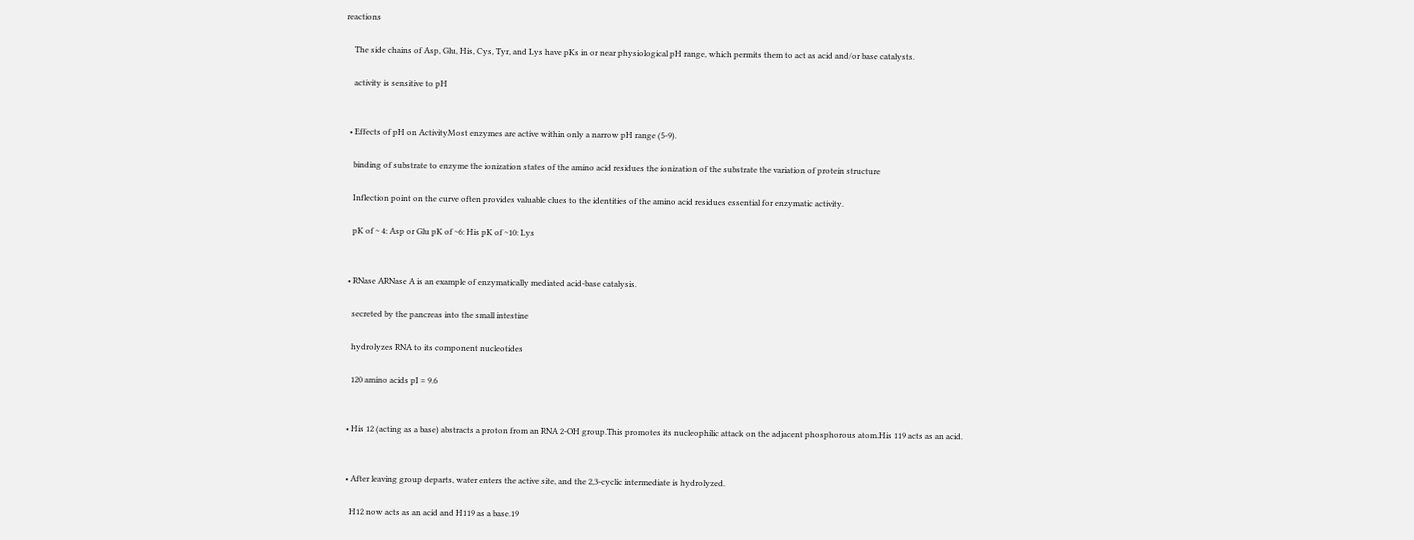reactions

    The side chains of Asp, Glu, His, Cys, Tyr, and Lys have pKs in or near physiological pH range, which permits them to act as acid and/or base catalysts.

    activity is sensitive to pH


  • Effects of pH on ActivityMost enzymes are active within only a narrow pH range (5-9).

    binding of substrate to enzyme the ionization states of the amino acid residues the ionization of the substrate the variation of protein structure

    Inflection point on the curve often provides valuable clues to the identities of the amino acid residues essential for enzymatic activity.

    pK of ~ 4: Asp or Glu pK of ~6: His pK of ~10: Lys


  • RNase ARNase A is an example of enzymatically mediated acid-base catalysis.

    secreted by the pancreas into the small intestine

    hydrolyzes RNA to its component nucleotides

    120 amino acids pI = 9.6


  • His 12 (acting as a base) abstracts a proton from an RNA 2-OH group.This promotes its nucleophilic attack on the adjacent phosphorous atom.His 119 acts as an acid.


  • After leaving group departs, water enters the active site, and the 2,3-cyclic intermediate is hydrolyzed.

    H12 now acts as an acid and H119 as a base.19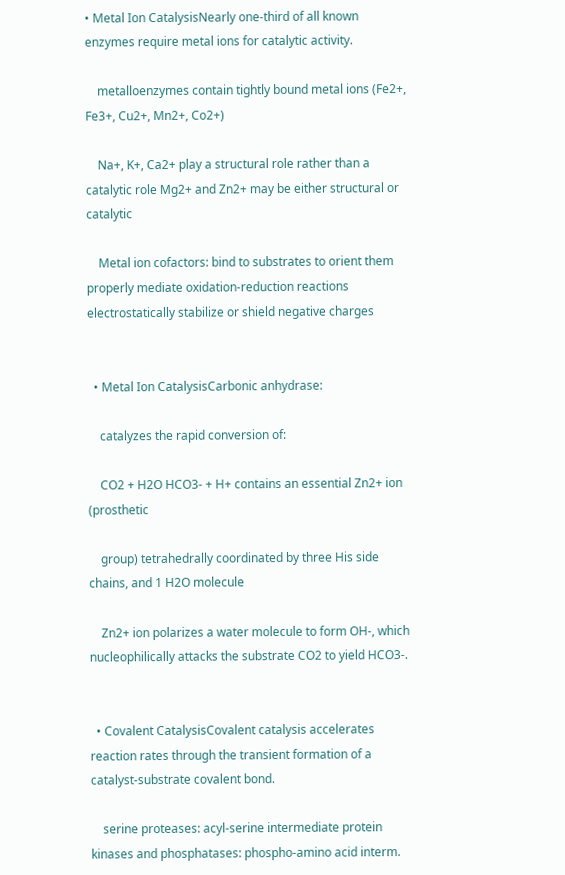• Metal Ion CatalysisNearly one-third of all known enzymes require metal ions for catalytic activity.

    metalloenzymes contain tightly bound metal ions (Fe2+, Fe3+, Cu2+, Mn2+, Co2+)

    Na+, K+, Ca2+ play a structural role rather than a catalytic role Mg2+ and Zn2+ may be either structural or catalytic

    Metal ion cofactors: bind to substrates to orient them properly mediate oxidation-reduction reactions electrostatically stabilize or shield negative charges


  • Metal Ion CatalysisCarbonic anhydrase:

    catalyzes the rapid conversion of:

    CO2 + H2O HCO3- + H+ contains an essential Zn2+ ion (prosthetic

    group) tetrahedrally coordinated by three His side chains, and 1 H2O molecule

    Zn2+ ion polarizes a water molecule to form OH-, which nucleophilically attacks the substrate CO2 to yield HCO3-.


  • Covalent CatalysisCovalent catalysis accelerates reaction rates through the transient formation of a catalyst-substrate covalent bond.

    serine proteases: acyl-serine intermediate protein kinases and phosphatases: phospho-amino acid interm.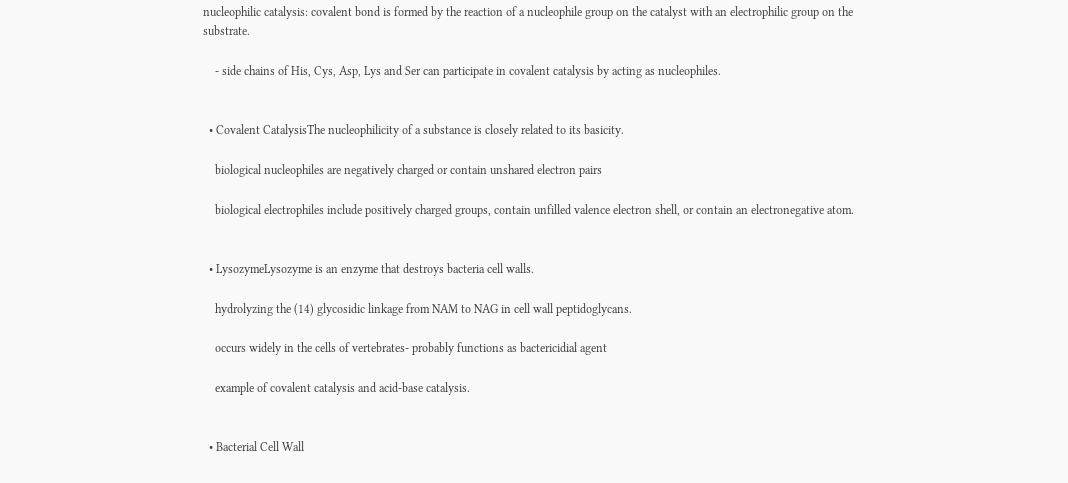nucleophilic catalysis: covalent bond is formed by the reaction of a nucleophile group on the catalyst with an electrophilic group on the substrate.

    - side chains of His, Cys, Asp, Lys and Ser can participate in covalent catalysis by acting as nucleophiles.


  • Covalent CatalysisThe nucleophilicity of a substance is closely related to its basicity.

    biological nucleophiles are negatively charged or contain unshared electron pairs

    biological electrophiles include positively charged groups, contain unfilled valence electron shell, or contain an electronegative atom.


  • LysozymeLysozyme is an enzyme that destroys bacteria cell walls.

    hydrolyzing the (14) glycosidic linkage from NAM to NAG in cell wall peptidoglycans.

    occurs widely in the cells of vertebrates- probably functions as bactericidial agent

    example of covalent catalysis and acid-base catalysis.


  • Bacterial Cell Wall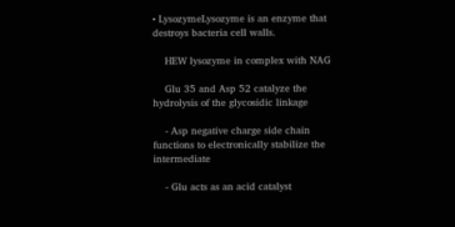• LysozymeLysozyme is an enzyme that destroys bacteria cell walls.

    HEW lysozyme in complex with NAG

    Glu 35 and Asp 52 catalyze the hydrolysis of the glycosidic linkage

    - Asp negative charge side chain functions to electronically stabilize the intermediate

    - Glu acts as an acid catalyst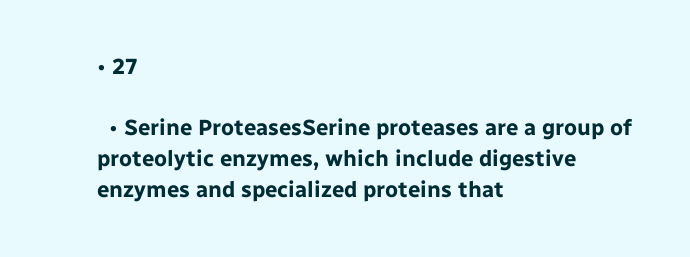• 27

  • Serine ProteasesSerine proteases are a group of proteolytic enzymes, which include digestive enzymes and specialized proteins that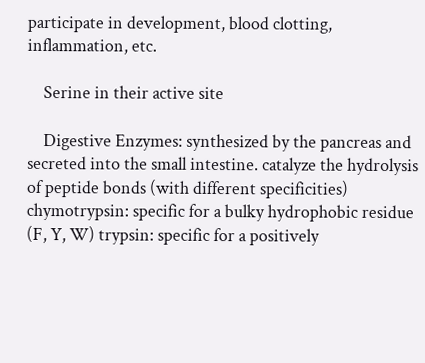participate in development, blood clotting, inflammation, etc.

    Serine in their active site

    Digestive Enzymes: synthesized by the pancreas and secreted into the small intestine. catalyze the hydrolysis of peptide bonds (with different specificities) chymotrypsin: specific for a bulky hydrophobic residue (F, Y, W) trypsin: specific for a positively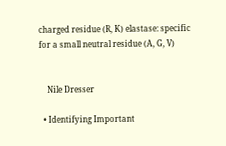charged residue (R, K) elastase: specific for a small neutral residue (A, G, V)


    Nile Dresser

  • Identifying Important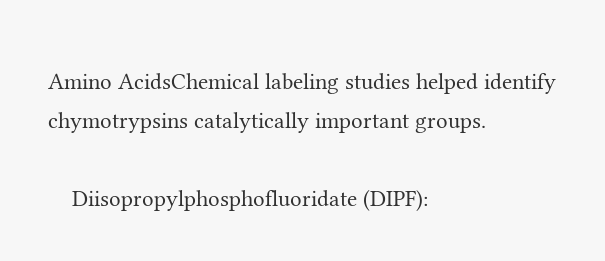Amino AcidsChemical labeling studies helped identify chymotrypsins catalytically important groups.

    Diisopropylphosphofluoridate (DIPF):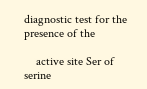diagnostic test for the presence of the

    active site Ser of serine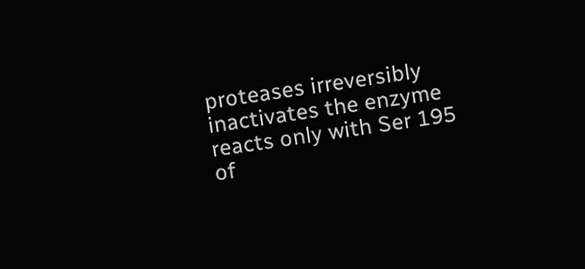proteases irreversibly inactivates the enzyme reacts only with Ser 195 of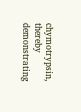chymotrypsin, thereby demonstrating